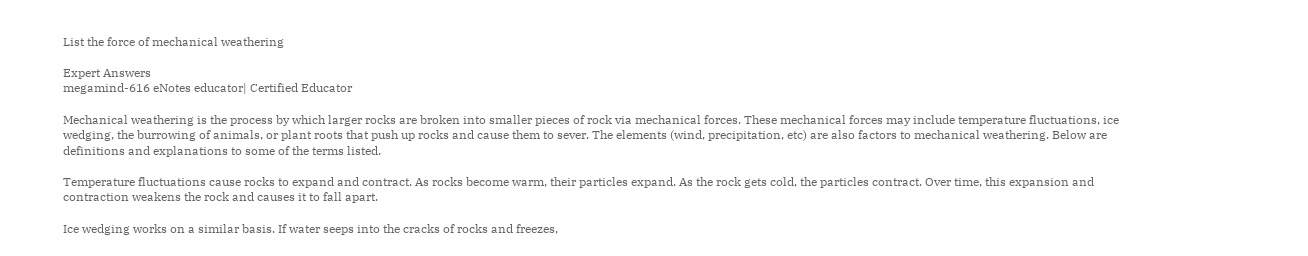List the force of mechanical weathering

Expert Answers
megamind-616 eNotes educator| Certified Educator

Mechanical weathering is the process by which larger rocks are broken into smaller pieces of rock via mechanical forces. These mechanical forces may include temperature fluctuations, ice wedging, the burrowing of animals, or plant roots that push up rocks and cause them to sever. The elements (wind, precipitation, etc) are also factors to mechanical weathering. Below are definitions and explanations to some of the terms listed.

Temperature fluctuations cause rocks to expand and contract. As rocks become warm, their particles expand. As the rock gets cold, the particles contract. Over time, this expansion and contraction weakens the rock and causes it to fall apart.

Ice wedging works on a similar basis. If water seeps into the cracks of rocks and freezes,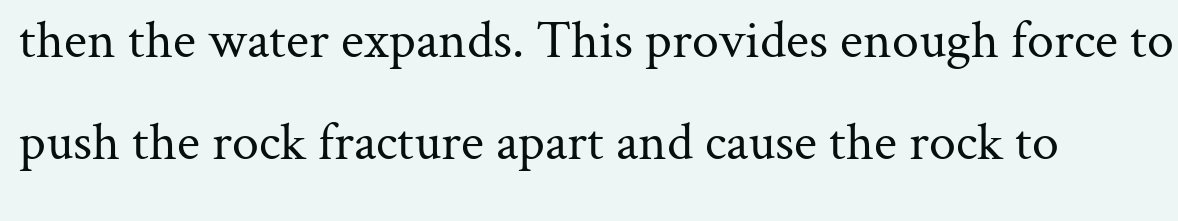then the water expands. This provides enough force to push the rock fracture apart and cause the rock to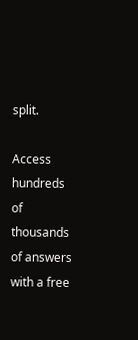split.

Access hundreds of thousands of answers with a free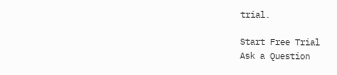trial.

Start Free Trial
Ask a Question